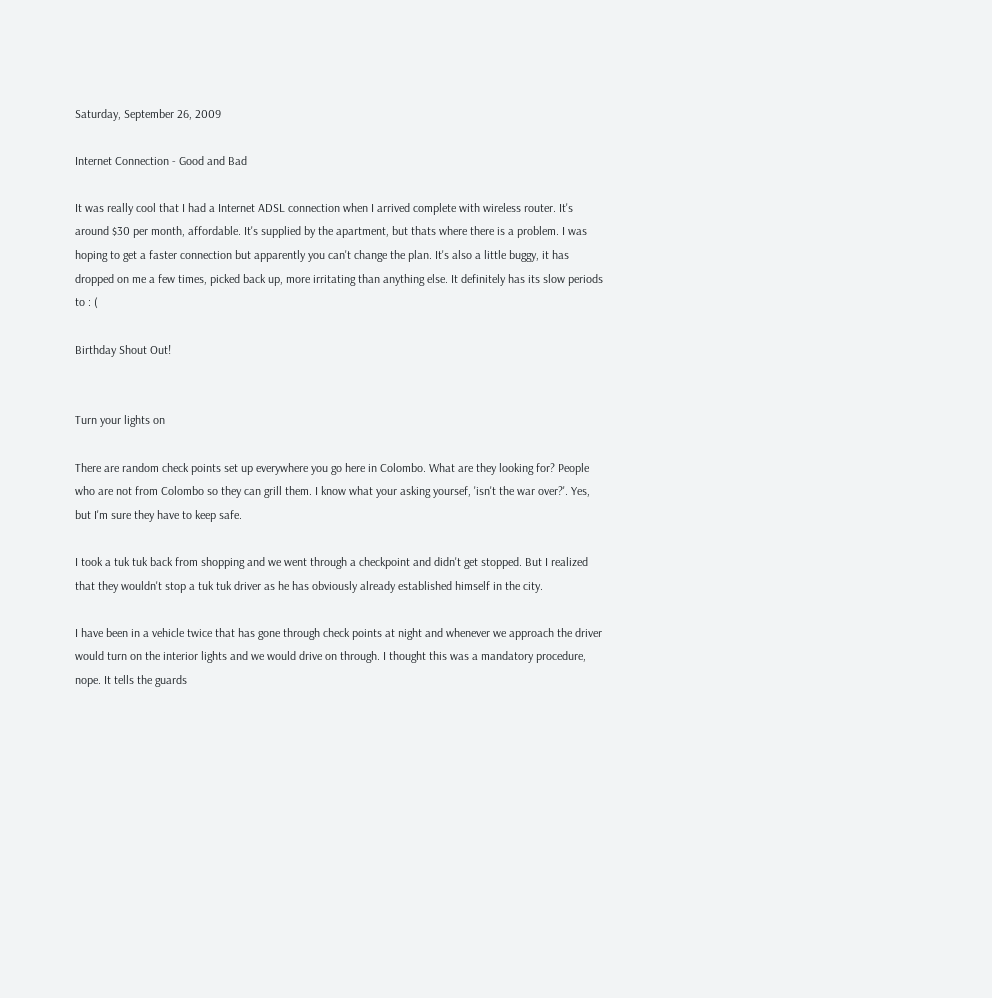Saturday, September 26, 2009

Internet Connection - Good and Bad

It was really cool that I had a Internet ADSL connection when I arrived complete with wireless router. It's around $30 per month, affordable. It's supplied by the apartment, but thats where there is a problem. I was hoping to get a faster connection but apparently you can't change the plan. It's also a little buggy, it has dropped on me a few times, picked back up, more irritating than anything else. It definitely has its slow periods to : (

Birthday Shout Out!


Turn your lights on

There are random check points set up everywhere you go here in Colombo. What are they looking for? People who are not from Colombo so they can grill them. I know what your asking yoursef, 'isn't the war over?'. Yes, but I'm sure they have to keep safe.

I took a tuk tuk back from shopping and we went through a checkpoint and didn't get stopped. But I realized that they wouldn't stop a tuk tuk driver as he has obviously already established himself in the city.

I have been in a vehicle twice that has gone through check points at night and whenever we approach the driver would turn on the interior lights and we would drive on through. I thought this was a mandatory procedure, nope. It tells the guards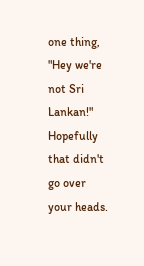one thing, "Hey we're not Sri Lankan!"
Hopefully that didn't go over your heads.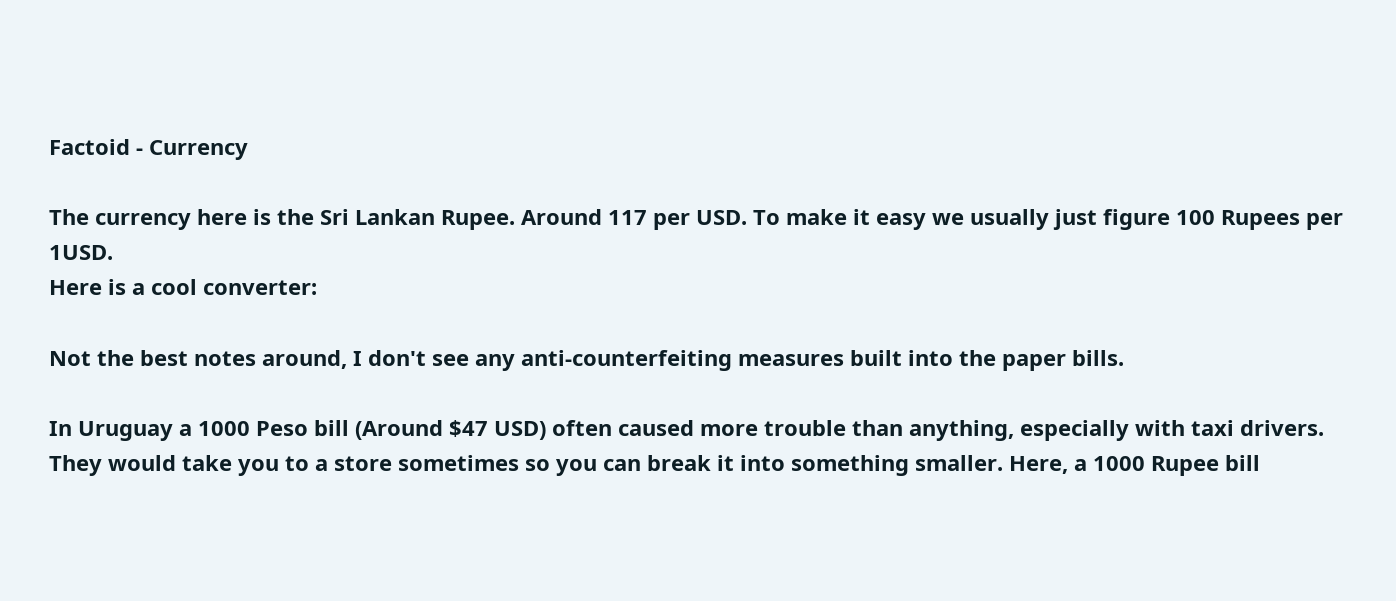Factoid - Currency

The currency here is the Sri Lankan Rupee. Around 117 per USD. To make it easy we usually just figure 100 Rupees per 1USD.
Here is a cool converter:

Not the best notes around, I don't see any anti-counterfeiting measures built into the paper bills.

In Uruguay a 1000 Peso bill (Around $47 USD) often caused more trouble than anything, especially with taxi drivers. They would take you to a store sometimes so you can break it into something smaller. Here, a 1000 Rupee bill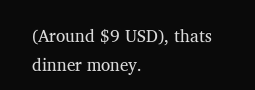(Around $9 USD), thats dinner money.